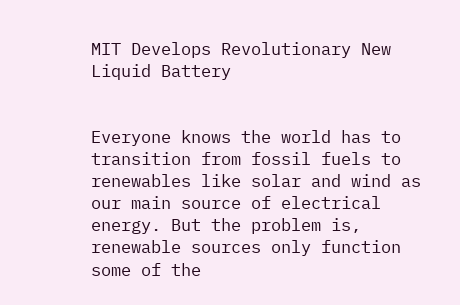MIT Develops Revolutionary New Liquid Battery


Everyone knows the world has to transition from fossil fuels to renewables like solar and wind as our main source of electrical energy. But the problem is, renewable sources only function some of the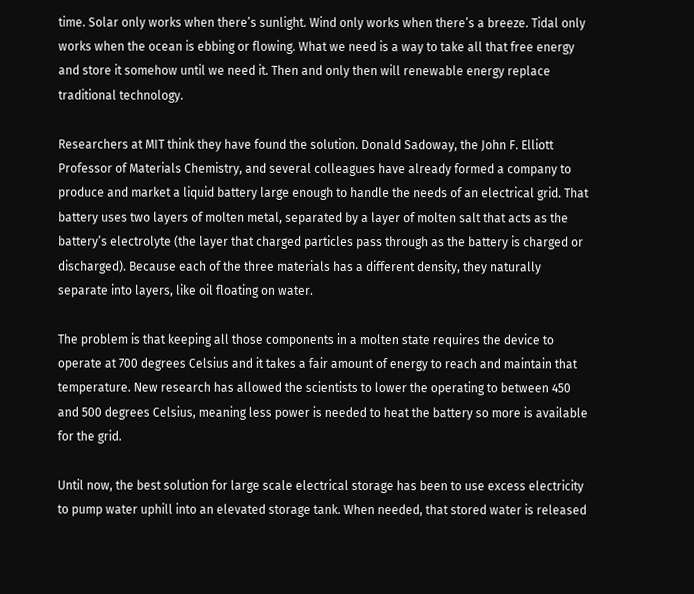time. Solar only works when there’s sunlight. Wind only works when there’s a breeze. Tidal only works when the ocean is ebbing or flowing. What we need is a way to take all that free energy and store it somehow until we need it. Then and only then will renewable energy replace traditional technology.

Researchers at MIT think they have found the solution. Donald Sadoway, the John F. Elliott Professor of Materials Chemistry, and several colleagues have already formed a company to produce and market a liquid battery large enough to handle the needs of an electrical grid. That battery uses two layers of molten metal, separated by a layer of molten salt that acts as the battery’s electrolyte (the layer that charged particles pass through as the battery is charged or discharged). Because each of the three materials has a different density, they naturally separate into layers, like oil floating on water.

The problem is that keeping all those components in a molten state requires the device to operate at 700 degrees Celsius and it takes a fair amount of energy to reach and maintain that temperature. New research has allowed the scientists to lower the operating to between 450 and 500 degrees Celsius, meaning less power is needed to heat the battery so more is available for the grid.

Until now, the best solution for large scale electrical storage has been to use excess electricity to pump water uphill into an elevated storage tank. When needed, that stored water is released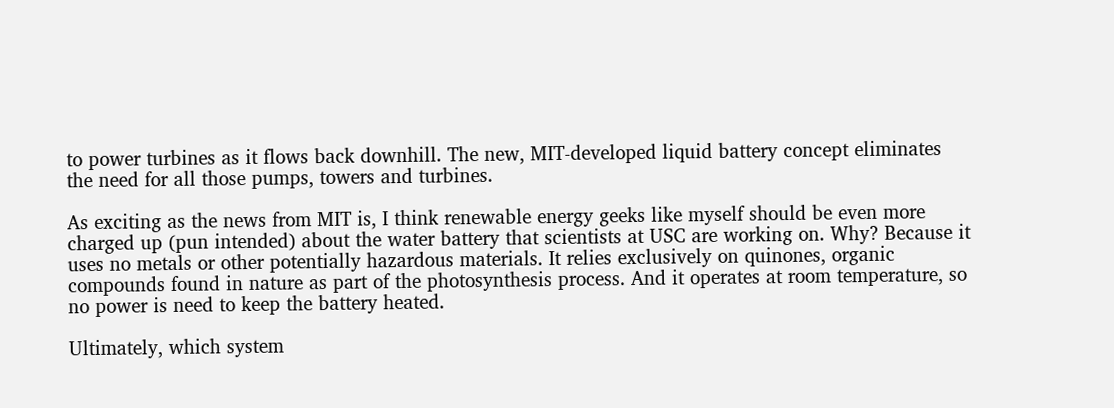to power turbines as it flows back downhill. The new, MIT-developed liquid battery concept eliminates the need for all those pumps, towers and turbines.

As exciting as the news from MIT is, I think renewable energy geeks like myself should be even more charged up (pun intended) about the water battery that scientists at USC are working on. Why? Because it uses no metals or other potentially hazardous materials. It relies exclusively on quinones, organic compounds found in nature as part of the photosynthesis process. And it operates at room temperature, so no power is need to keep the battery heated.

Ultimately, which system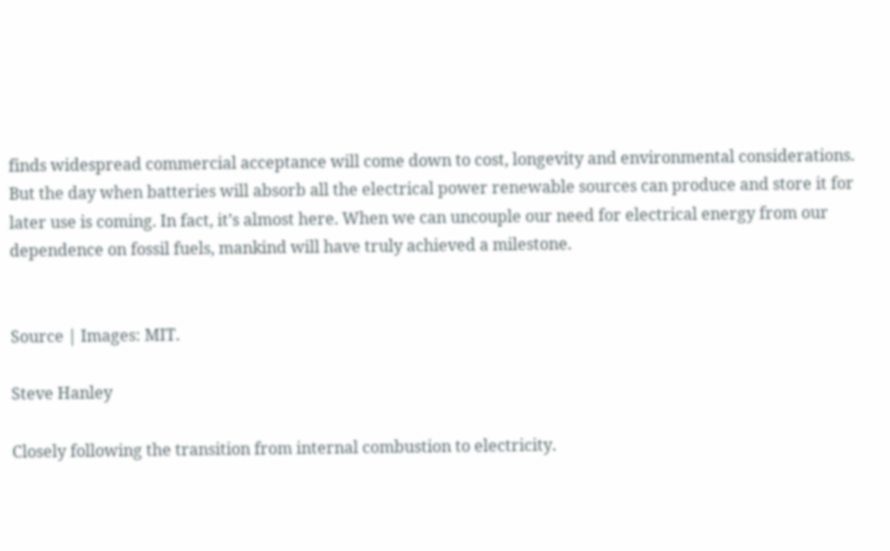finds widespread commercial acceptance will come down to cost, longevity and environmental considerations. But the day when batteries will absorb all the electrical power renewable sources can produce and store it for later use is coming. In fact, it’s almost here. When we can uncouple our need for electrical energy from our dependence on fossil fuels, mankind will have truly achieved a milestone.


Source | Images: MIT.

Steve Hanley

Closely following the transition from internal combustion to electricity.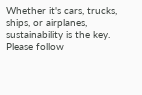Whether it's cars, trucks, ships, or airplanes, sustainability is the key. Please follow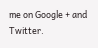me on Google + and Twitter.